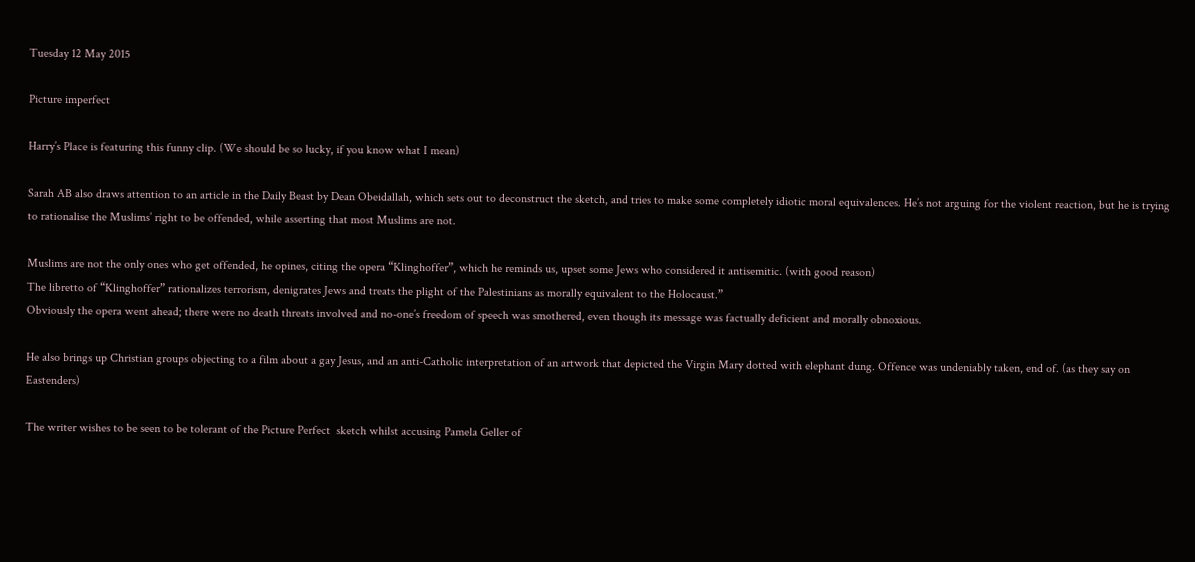Tuesday 12 May 2015

Picture imperfect

Harry’s Place is featuring this funny clip. (We should be so lucky, if you know what I mean)

Sarah AB also draws attention to an article in the Daily Beast by Dean Obeidallah, which sets out to deconstruct the sketch, and tries to make some completely idiotic moral equivalences. He’s not arguing for the violent reaction, but he is trying to rationalise the Muslims’ right to be offended, while asserting that most Muslims are not.

Muslims are not the only ones who get offended, he opines, citing the opera “Klinghoffer”, which he reminds us, upset some Jews who considered it antisemitic. (with good reason)
The libretto of “Klinghoffer” rationalizes terrorism, denigrates Jews and treats the plight of the Palestinians as morally equivalent to the Holocaust.”
Obviously the opera went ahead; there were no death threats involved and no-one’s freedom of speech was smothered, even though its message was factually deficient and morally obnoxious.

He also brings up Christian groups objecting to a film about a gay Jesus, and an anti-Catholic interpretation of an artwork that depicted the Virgin Mary dotted with elephant dung. Offence was undeniably taken, end of. (as they say on Eastenders)

The writer wishes to be seen to be tolerant of the Picture Perfect  sketch whilst accusing Pamela Geller of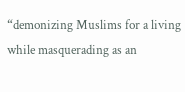“demonizing Muslims for a living while masquerading as an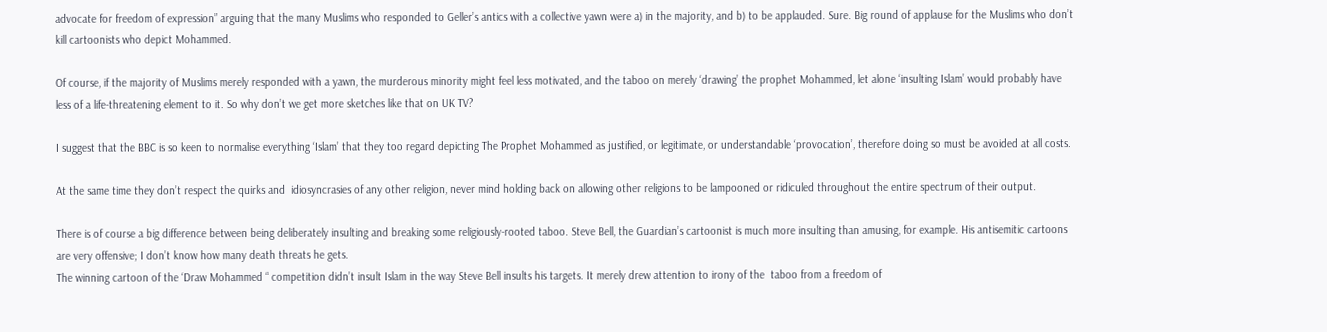advocate for freedom of expression” arguing that the many Muslims who responded to Geller’s antics with a collective yawn were a) in the majority, and b) to be applauded. Sure. Big round of applause for the Muslims who don’t kill cartoonists who depict Mohammed.

Of course, if the majority of Muslims merely responded with a yawn, the murderous minority might feel less motivated, and the taboo on merely ‘drawing’ the prophet Mohammed, let alone ‘insulting Islam’ would probably have less of a life-threatening element to it. So why don’t we get more sketches like that on UK TV?

I suggest that the BBC is so keen to normalise everything ‘Islam’ that they too regard depicting The Prophet Mohammed as justified, or legitimate, or understandable ‘provocation’, therefore doing so must be avoided at all costs.

At the same time they don’t respect the quirks and  idiosyncrasies of any other religion, never mind holding back on allowing other religions to be lampooned or ridiculed throughout the entire spectrum of their output.

There is of course a big difference between being deliberately insulting and breaking some religiously-rooted taboo. Steve Bell, the Guardian’s cartoonist is much more insulting than amusing, for example. His antisemitic cartoons are very offensive; I don’t know how many death threats he gets.
The winning cartoon of the ‘Draw Mohammed “ competition didn’t insult Islam in the way Steve Bell insults his targets. It merely drew attention to irony of the  taboo from a freedom of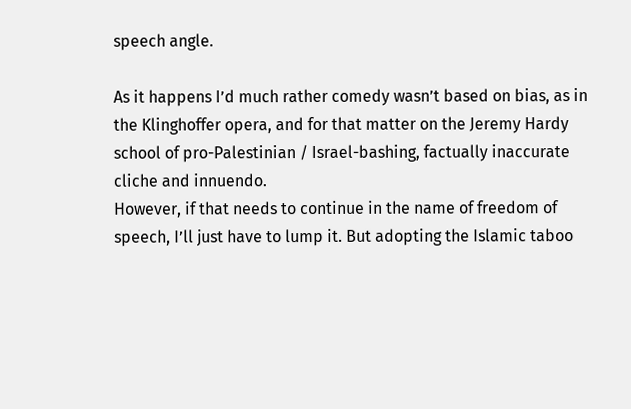speech angle.

As it happens I’d much rather comedy wasn’t based on bias, as in the Klinghoffer opera, and for that matter on the Jeremy Hardy school of pro-Palestinian / Israel-bashing, factually inaccurate cliche and innuendo.
However, if that needs to continue in the name of freedom of speech, I’ll just have to lump it. But adopting the Islamic taboo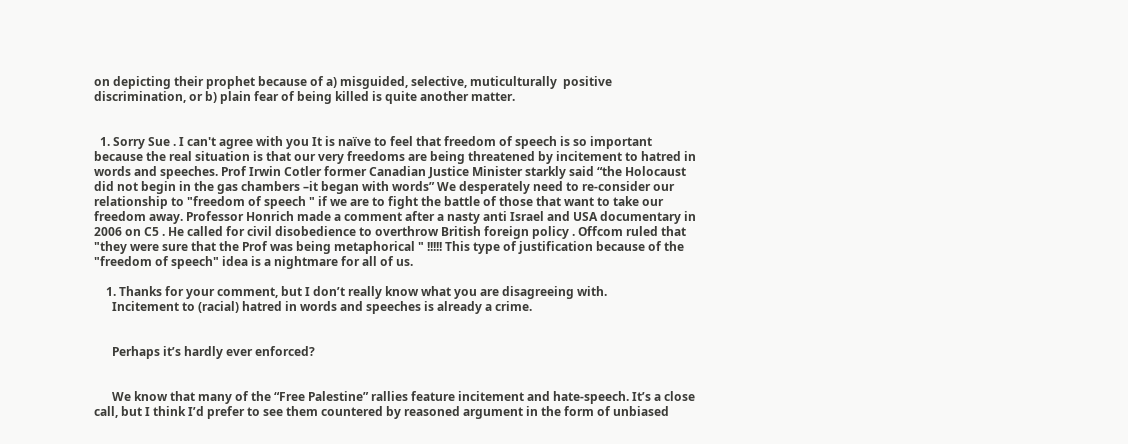on depicting their prophet because of a) misguided, selective, muticulturally  positive discrimination, or b) plain fear of being killed is quite another matter.


  1. Sorry Sue . I can't agree with you It is naïve to feel that freedom of speech is so important because the real situation is that our very freedoms are being threatened by incitement to hatred in words and speeches. Prof Irwin Cotler former Canadian Justice Minister starkly said “the Holocaust did not begin in the gas chambers –it began with words” We desperately need to re-consider our relationship to "freedom of speech " if we are to fight the battle of those that want to take our freedom away. Professor Honrich made a comment after a nasty anti Israel and USA documentary in 2006 on C5 . He called for civil disobedience to overthrow British foreign policy . Offcom ruled that "they were sure that the Prof was being metaphorical " !!!!! This type of justification because of the "freedom of speech" idea is a nightmare for all of us.

    1. Thanks for your comment, but I don’t really know what you are disagreeing with.
      Incitement to (racial) hatred in words and speeches is already a crime.


      Perhaps it’s hardly ever enforced?


      We know that many of the “Free Palestine” rallies feature incitement and hate-speech. It’s a close call, but I think I’d prefer to see them countered by reasoned argument in the form of unbiased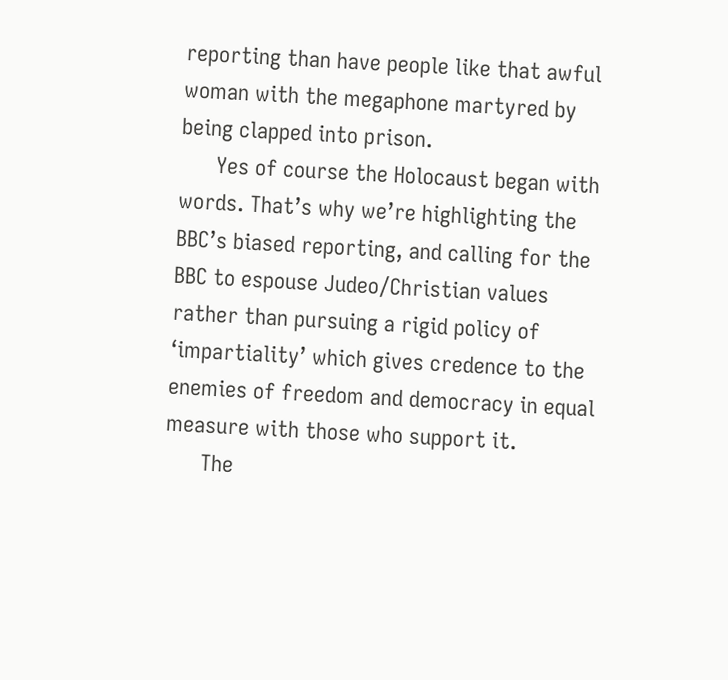reporting than have people like that awful woman with the megaphone martyred by being clapped into prison.
      Yes of course the Holocaust began with words. That’s why we’re highlighting the BBC’s biased reporting, and calling for the BBC to espouse Judeo/Christian values rather than pursuing a rigid policy of ‘impartiality’ which gives credence to the enemies of freedom and democracy in equal measure with those who support it.
      The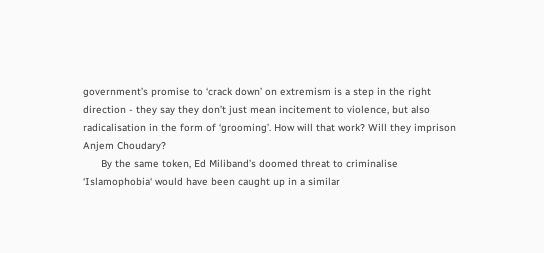government’s promise to ‘crack down’ on extremism is a step in the right direction - they say they don’t just mean incitement to violence, but also radicalisation in the form of ‘grooming’. How will that work? Will they imprison Anjem Choudary?
      By the same token, Ed Miliband’s doomed threat to criminalise ‘Islamophobia‘ would have been caught up in a similar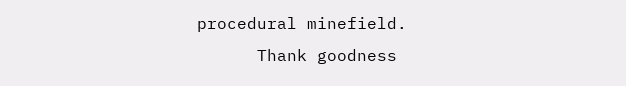procedural minefield.
      Thank goodness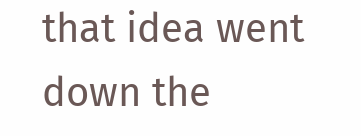that idea went down the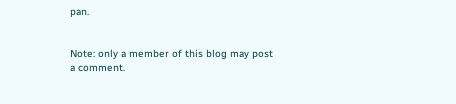pan.


Note: only a member of this blog may post a comment.